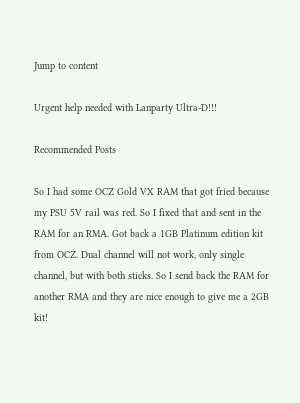Jump to content

Urgent help needed with Lanparty Ultra-D!!!

Recommended Posts

So I had some OCZ Gold VX RAM that got fried because my PSU 5V rail was red. So I fixed that and sent in the RAM for an RMA. Got back a 1GB Platinum edition kit from OCZ. Dual channel will not work, only single channel, but with both sticks. So I send back the RAM for another RMA and they are nice enough to give me a 2GB kit!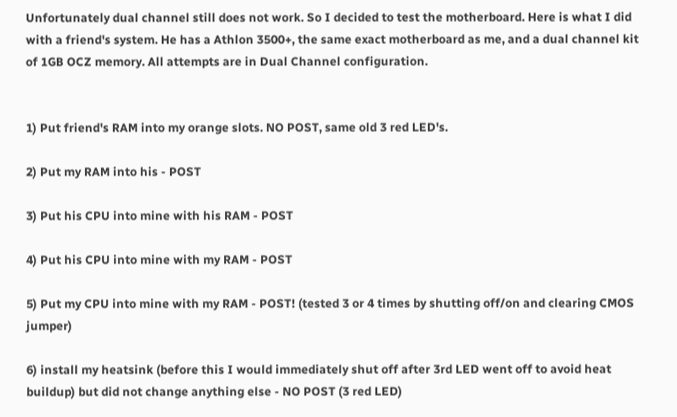Unfortunately dual channel still does not work. So I decided to test the motherboard. Here is what I did with a friend's system. He has a Athlon 3500+, the same exact motherboard as me, and a dual channel kit of 1GB OCZ memory. All attempts are in Dual Channel configuration.


1) Put friend's RAM into my orange slots. NO POST, same old 3 red LED's.

2) Put my RAM into his - POST

3) Put his CPU into mine with his RAM - POST

4) Put his CPU into mine with my RAM - POST

5) Put my CPU into mine with my RAM - POST! (tested 3 or 4 times by shutting off/on and clearing CMOS jumper)

6) install my heatsink (before this I would immediately shut off after 3rd LED went off to avoid heat buildup) but did not change anything else - NO POST (3 red LED)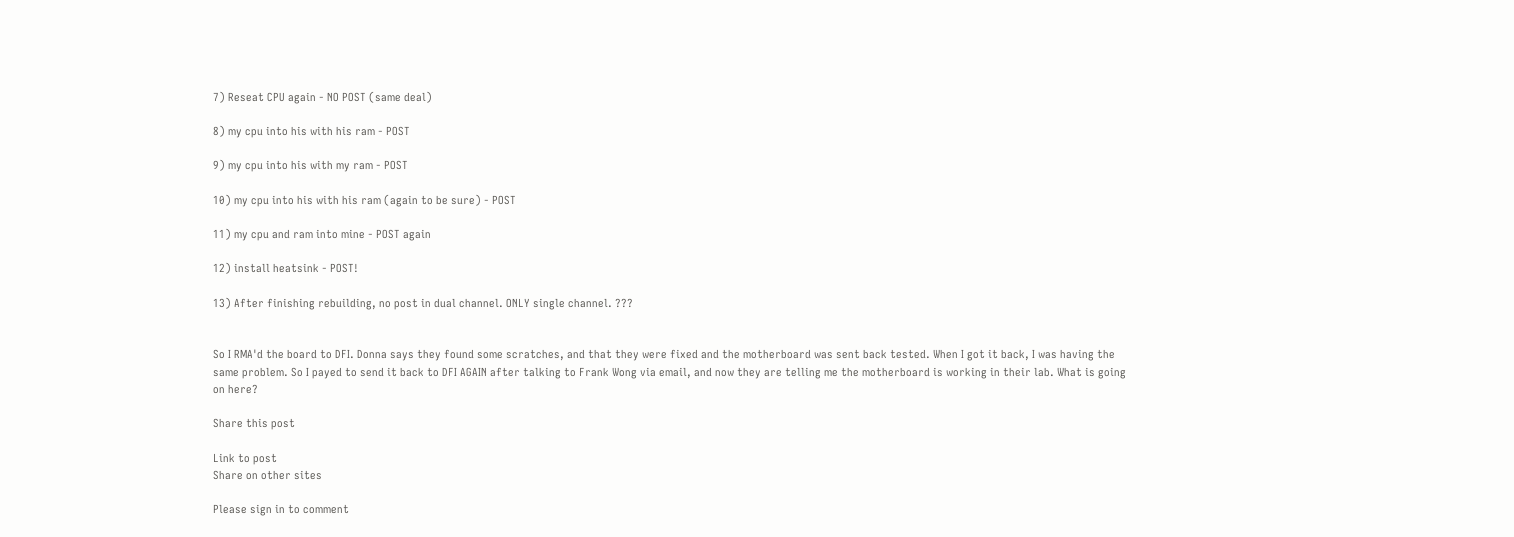7) Reseat CPU again - NO POST (same deal)

8) my cpu into his with his ram - POST

9) my cpu into his with my ram - POST

10) my cpu into his with his ram (again to be sure) - POST

11) my cpu and ram into mine - POST again

12) install heatsink - POST!

13) After finishing rebuilding, no post in dual channel. ONLY single channel. ???


So I RMA'd the board to DFI. Donna says they found some scratches, and that they were fixed and the motherboard was sent back tested. When I got it back, I was having the same problem. So I payed to send it back to DFI AGAIN after talking to Frank Wong via email, and now they are telling me the motherboard is working in their lab. What is going on here?

Share this post

Link to post
Share on other sites

Please sign in to comment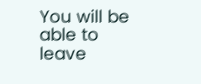You will be able to leave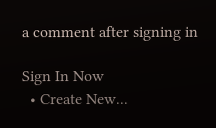a comment after signing in

Sign In Now
  • Create New...